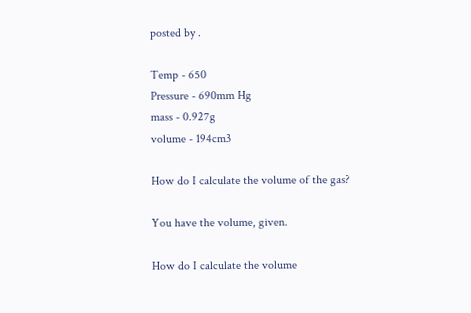posted by .

Temp - 650
Pressure - 690mm Hg
mass - 0.927g
volume - 194cm3

How do I calculate the volume of the gas?

You have the volume, given.

How do I calculate the volume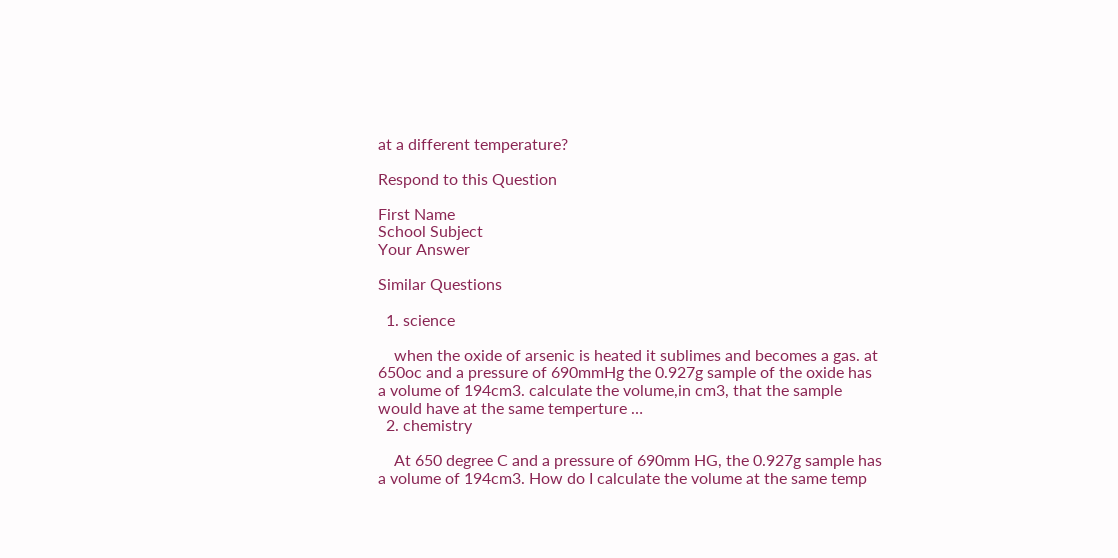at a different temperature?

Respond to this Question

First Name
School Subject
Your Answer

Similar Questions

  1. science

    when the oxide of arsenic is heated it sublimes and becomes a gas. at 650oc and a pressure of 690mmHg the 0.927g sample of the oxide has a volume of 194cm3. calculate the volume,in cm3, that the sample would have at the same temperture …
  2. chemistry

    At 650 degree C and a pressure of 690mm HG, the 0.927g sample has a volume of 194cm3. How do I calculate the volume at the same temp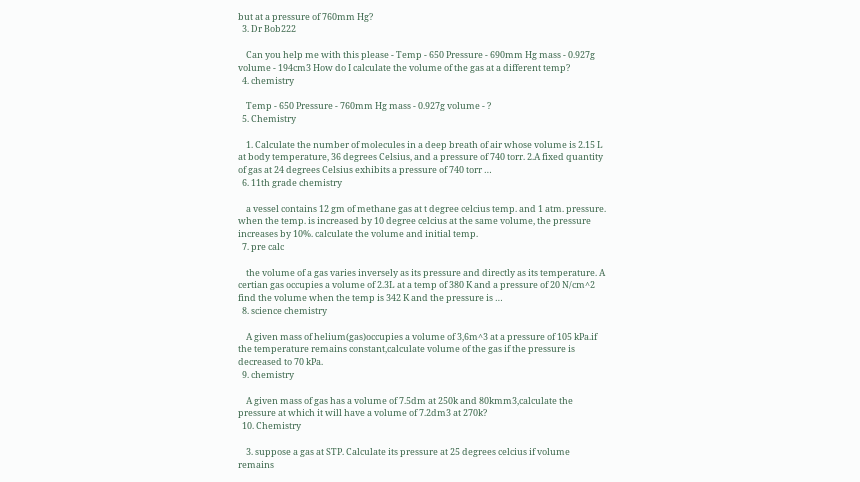but at a pressure of 760mm Hg?
  3. Dr Bob222

    Can you help me with this please - Temp - 650 Pressure - 690mm Hg mass - 0.927g volume - 194cm3 How do I calculate the volume of the gas at a different temp?
  4. chemistry

    Temp - 650 Pressure - 760mm Hg mass - 0.927g volume - ?
  5. Chemistry

    1. Calculate the number of molecules in a deep breath of air whose volume is 2.15 L at body temperature, 36 degrees Celsius, and a pressure of 740 torr. 2.A fixed quantity of gas at 24 degrees Celsius exhibits a pressure of 740 torr …
  6. 11th grade chemistry

    a vessel contains 12 gm of methane gas at t degree celcius temp. and 1 atm. pressure. when the temp. is increased by 10 degree celcius at the same volume, the pressure increases by 10%. calculate the volume and initial temp.
  7. pre calc

    the volume of a gas varies inversely as its pressure and directly as its temperature. A certian gas occupies a volume of 2.3L at a temp of 380 K and a pressure of 20 N/cm^2 find the volume when the temp is 342 K and the pressure is …
  8. science chemistry

    A given mass of helium(gas)occupies a volume of 3,6m^3 at a pressure of 105 kPa.if the temperature remains constant,calculate volume of the gas if the pressure is decreased to 70 kPa.
  9. chemistry

    A given mass of gas has a volume of 7.5dm at 250k and 80kmm3,calculate the pressure at which it will have a volume of 7.2dm3 at 270k?
  10. Chemistry

    3. suppose a gas at STP. Calculate its pressure at 25 degrees celcius if volume remains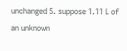unchanged 5. suppose 1.11 L of an unknown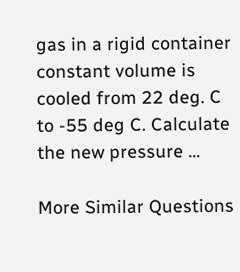gas in a rigid container constant volume is cooled from 22 deg. C to -55 deg C. Calculate the new pressure …

More Similar Questions